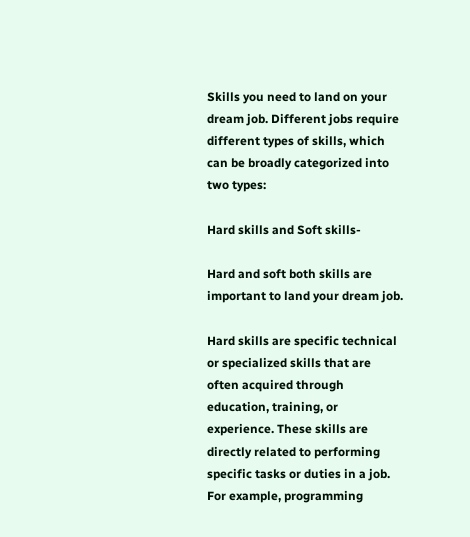Skills you need to land on your dream job. Different jobs require different types of skills, which can be broadly categorized into two types:

Hard skills and Soft skills-

Hard and soft both skills are important to land your dream job.

Hard skills are specific technical or specialized skills that are often acquired through education, training, or experience. These skills are directly related to performing specific tasks or duties in a job. For example, programming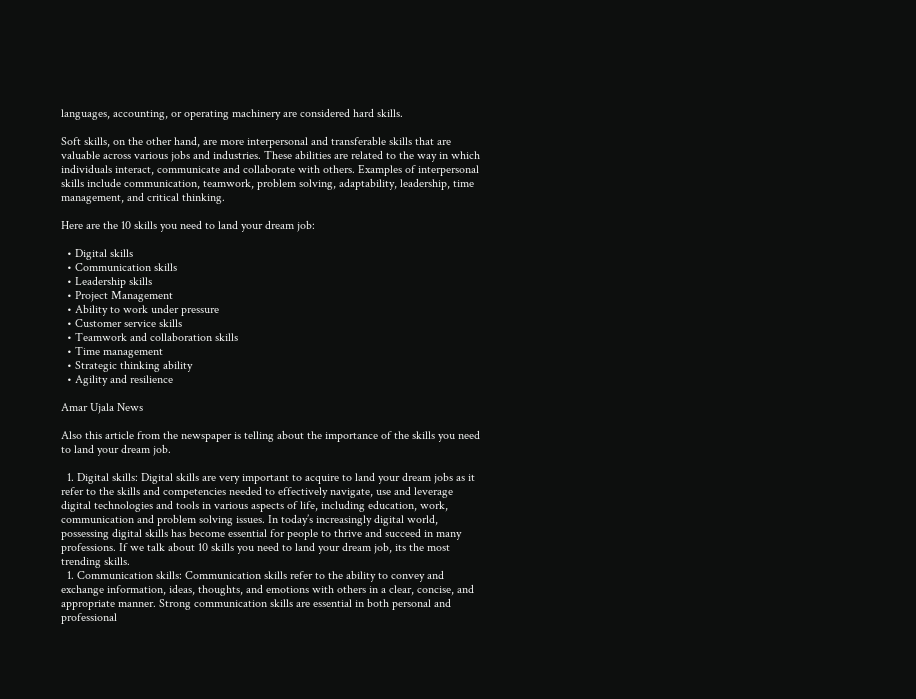languages, accounting, or operating machinery are considered hard skills.

Soft skills, on the other hand, are more interpersonal and transferable skills that are valuable across various jobs and industries. These abilities are related to the way in which individuals interact, communicate and collaborate with others. Examples of interpersonal skills include communication, teamwork, problem solving, adaptability, leadership, time management, and critical thinking.

Here are the 10 skills you need to land your dream job:

  • Digital skills
  • Communication skills
  • Leadership skills
  • Project Management
  • Ability to work under pressure
  • Customer service skills
  • Teamwork and collaboration skills
  • Time management
  • Strategic thinking ability
  • Agility and resilience

Amar Ujala News

Also this article from the newspaper is telling about the importance of the skills you need to land your dream job.

  1. Digital skills: Digital skills are very important to acquire to land your dream jobs as it refer to the skills and competencies needed to effectively navigate, use and leverage digital technologies and tools in various aspects of life, including education, work, communication and problem solving issues. In today’s increasingly digital world, possessing digital skills has become essential for people to thrive and succeed in many professions. If we talk about 10 skills you need to land your dream job, its the most trending skills.
  1. Communication skills: Communication skills refer to the ability to convey and exchange information, ideas, thoughts, and emotions with others in a clear, concise, and appropriate manner. Strong communication skills are essential in both personal and professional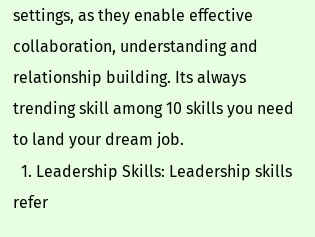settings, as they enable effective collaboration, understanding and relationship building. Its always trending skill among 10 skills you need to land your dream job.
  1. Leadership Skills: Leadership skills refer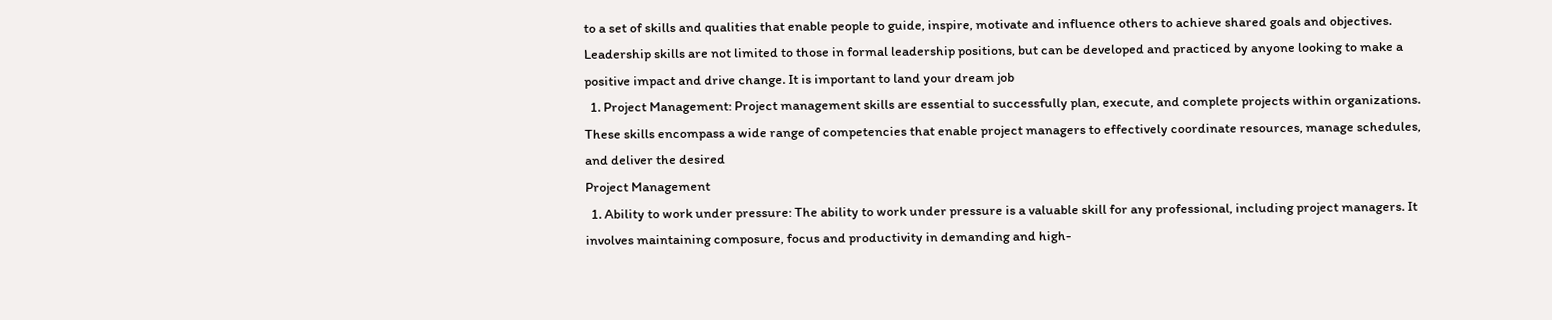to a set of skills and qualities that enable people to guide, inspire, motivate and influence others to achieve shared goals and objectives. Leadership skills are not limited to those in formal leadership positions, but can be developed and practiced by anyone looking to make a positive impact and drive change. It is important to land your dream job
  1. Project Management: Project management skills are essential to successfully plan, execute, and complete projects within organizations. These skills encompass a wide range of competencies that enable project managers to effectively coordinate resources, manage schedules, and deliver the desired
Project Management
  1. Ability to work under pressure: The ability to work under pressure is a valuable skill for any professional, including project managers. It involves maintaining composure, focus and productivity in demanding and high-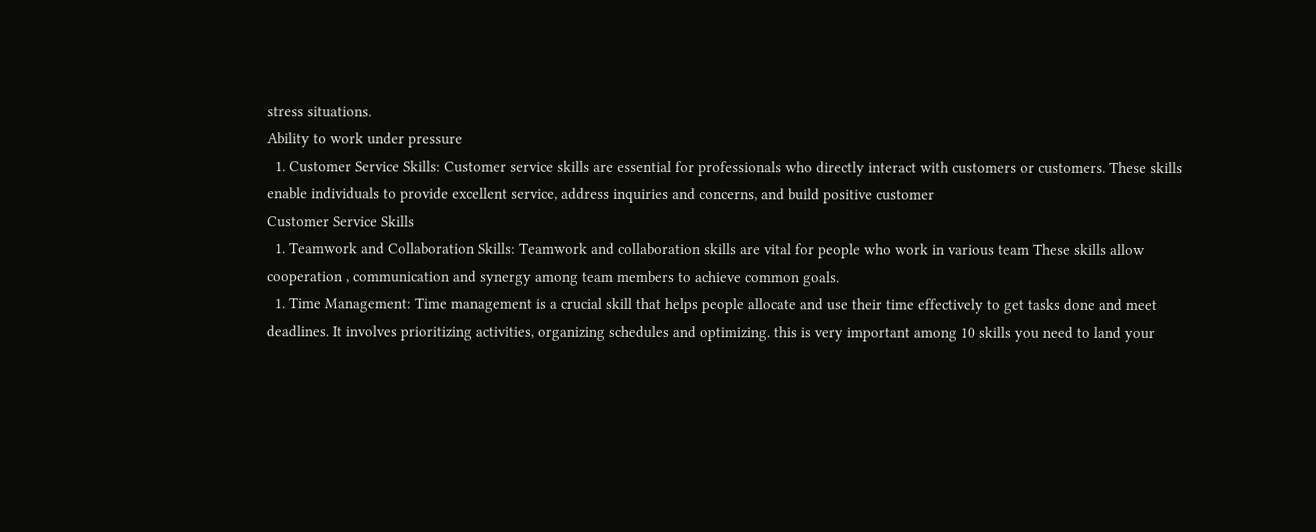stress situations.
Ability to work under pressure
  1. Customer Service Skills: Customer service skills are essential for professionals who directly interact with customers or customers. These skills enable individuals to provide excellent service, address inquiries and concerns, and build positive customer
Customer Service Skills
  1. Teamwork and Collaboration Skills: Teamwork and collaboration skills are vital for people who work in various team These skills allow cooperation , communication and synergy among team members to achieve common goals.
  1. Time Management: Time management is a crucial skill that helps people allocate and use their time effectively to get tasks done and meet deadlines. It involves prioritizing activities, organizing schedules and optimizing. this is very important among 10 skills you need to land your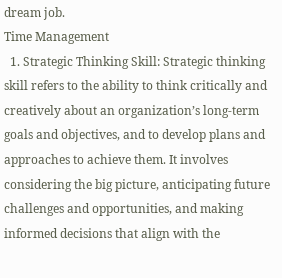dream job.
Time Management
  1. Strategic Thinking Skill: Strategic thinking skill refers to the ability to think critically and creatively about an organization’s long-term goals and objectives, and to develop plans and approaches to achieve them. It involves considering the big picture, anticipating future challenges and opportunities, and making informed decisions that align with the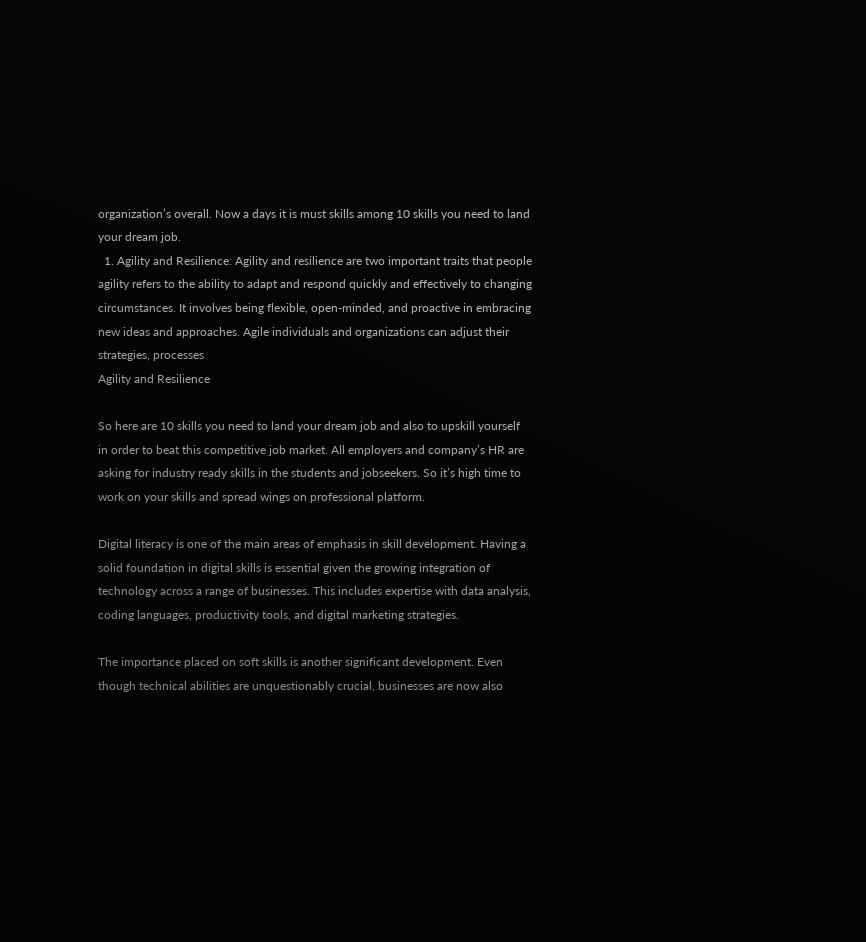organization’s overall. Now a days it is must skills among 10 skills you need to land your dream job.
  1. Agility and Resilience: Agility and resilience are two important traits that people agility refers to the ability to adapt and respond quickly and effectively to changing circumstances. It involves being flexible, open-minded, and proactive in embracing new ideas and approaches. Agile individuals and organizations can adjust their strategies, processes
Agility and Resilience

So here are 10 skills you need to land your dream job and also to upskill yourself in order to beat this competitive job market. All employers and company’s HR are asking for industry ready skills in the students and jobseekers. So it’s high time to work on your skills and spread wings on professional platform.

Digital literacy is one of the main areas of emphasis in skill development. Having a solid foundation in digital skills is essential given the growing integration of technology across a range of businesses. This includes expertise with data analysis, coding languages, productivity tools, and digital marketing strategies.

The importance placed on soft skills is another significant development. Even though technical abilities are unquestionably crucial, businesses are now also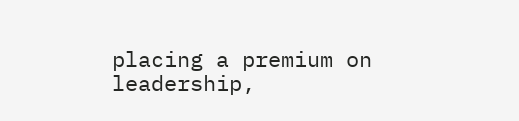placing a premium on leadership,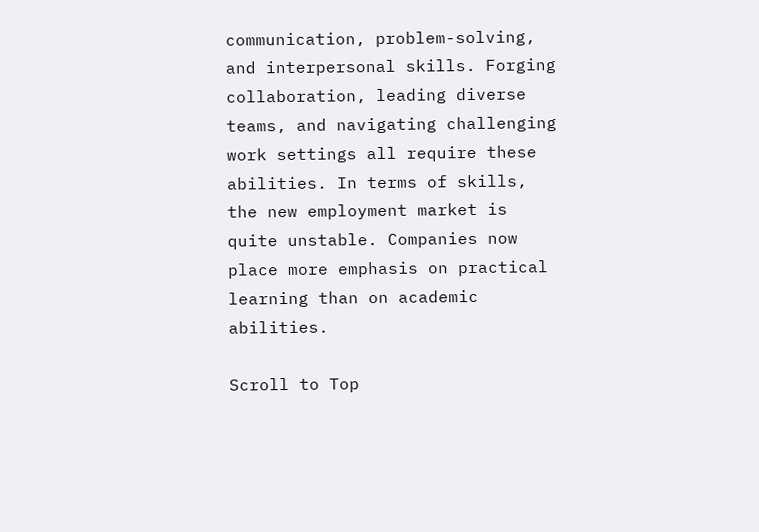communication, problem-solving, and interpersonal skills. Forging collaboration, leading diverse teams, and navigating challenging work settings all require these abilities. In terms of skills, the new employment market is quite unstable. Companies now place more emphasis on practical learning than on academic abilities.

Scroll to Top